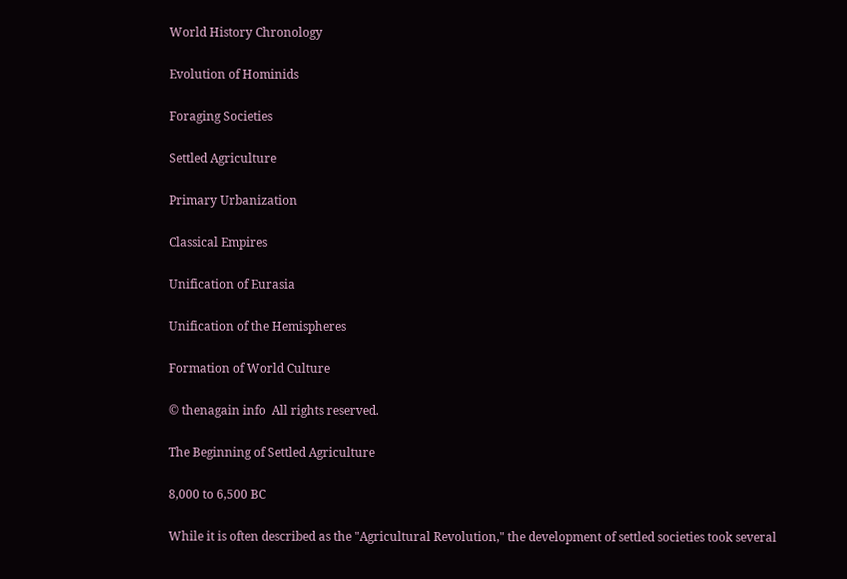World History Chronology

Evolution of Hominids

Foraging Societies

Settled Agriculture

Primary Urbanization

Classical Empires

Unification of Eurasia

Unification of the Hemispheres

Formation of World Culture

© thenagain info  All rights reserved.

The Beginning of Settled Agriculture

8,000 to 6,500 BC

While it is often described as the "Agricultural Revolution," the development of settled societies took several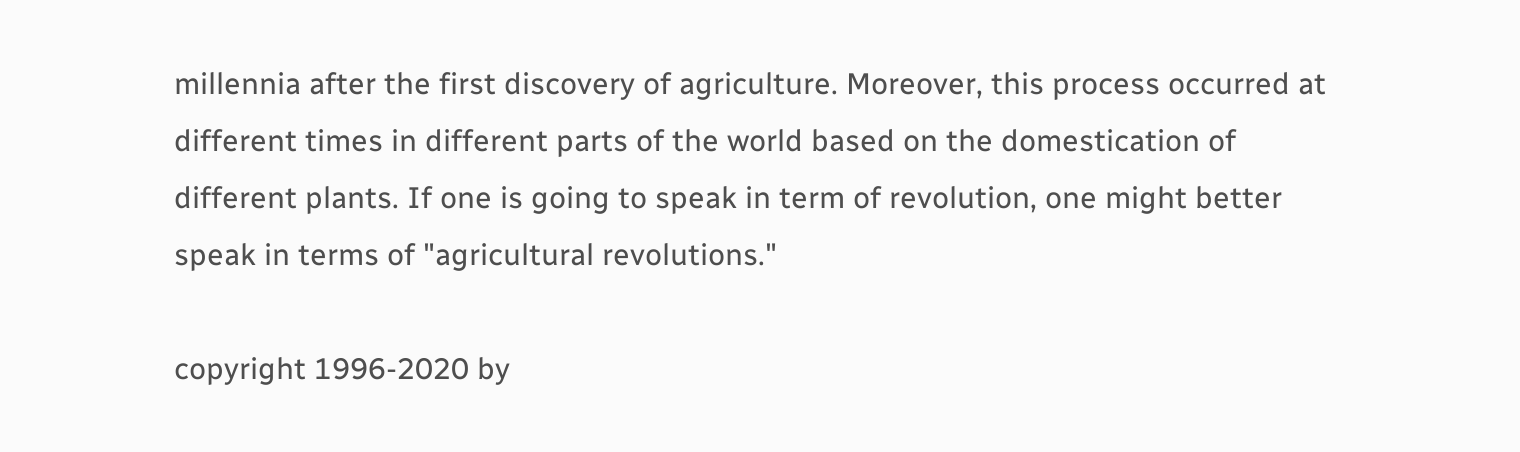millennia after the first discovery of agriculture. Moreover, this process occurred at different times in different parts of the world based on the domestication of different plants. If one is going to speak in term of revolution, one might better speak in terms of "agricultural revolutions."

copyright 1996-2020 by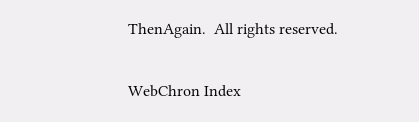ThenAgain.  All rights reserved.


WebChron Index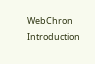WebChron Introduction